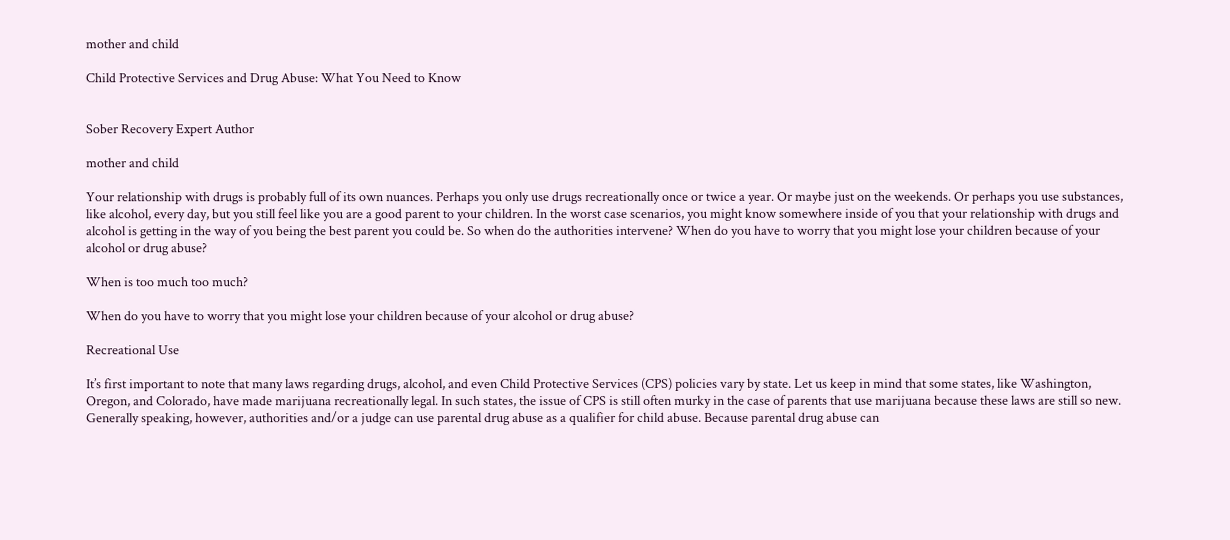mother and child

Child Protective Services and Drug Abuse: What You Need to Know


Sober Recovery Expert Author

mother and child

Your relationship with drugs is probably full of its own nuances. Perhaps you only use drugs recreationally once or twice a year. Or maybe just on the weekends. Or perhaps you use substances, like alcohol, every day, but you still feel like you are a good parent to your children. In the worst case scenarios, you might know somewhere inside of you that your relationship with drugs and alcohol is getting in the way of you being the best parent you could be. So when do the authorities intervene? When do you have to worry that you might lose your children because of your alcohol or drug abuse?

When is too much too much?

When do you have to worry that you might lose your children because of your alcohol or drug abuse?

Recreational Use

It’s first important to note that many laws regarding drugs, alcohol, and even Child Protective Services (CPS) policies vary by state. Let us keep in mind that some states, like Washington, Oregon, and Colorado, have made marijuana recreationally legal. In such states, the issue of CPS is still often murky in the case of parents that use marijuana because these laws are still so new. Generally speaking, however, authorities and/or a judge can use parental drug abuse as a qualifier for child abuse. Because parental drug abuse can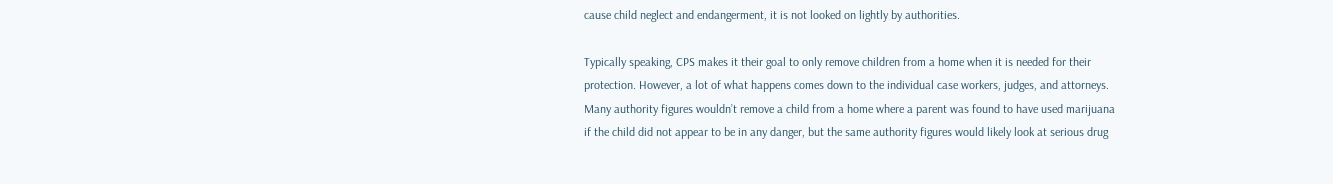cause child neglect and endangerment, it is not looked on lightly by authorities.

Typically speaking, CPS makes it their goal to only remove children from a home when it is needed for their protection. However, a lot of what happens comes down to the individual case workers, judges, and attorneys. Many authority figures wouldn’t remove a child from a home where a parent was found to have used marijuana if the child did not appear to be in any danger, but the same authority figures would likely look at serious drug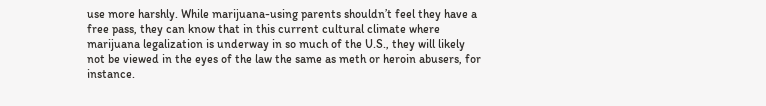use more harshly. While marijuana-using parents shouldn’t feel they have a free pass, they can know that in this current cultural climate where marijuana legalization is underway in so much of the U.S., they will likely not be viewed in the eyes of the law the same as meth or heroin abusers, for instance.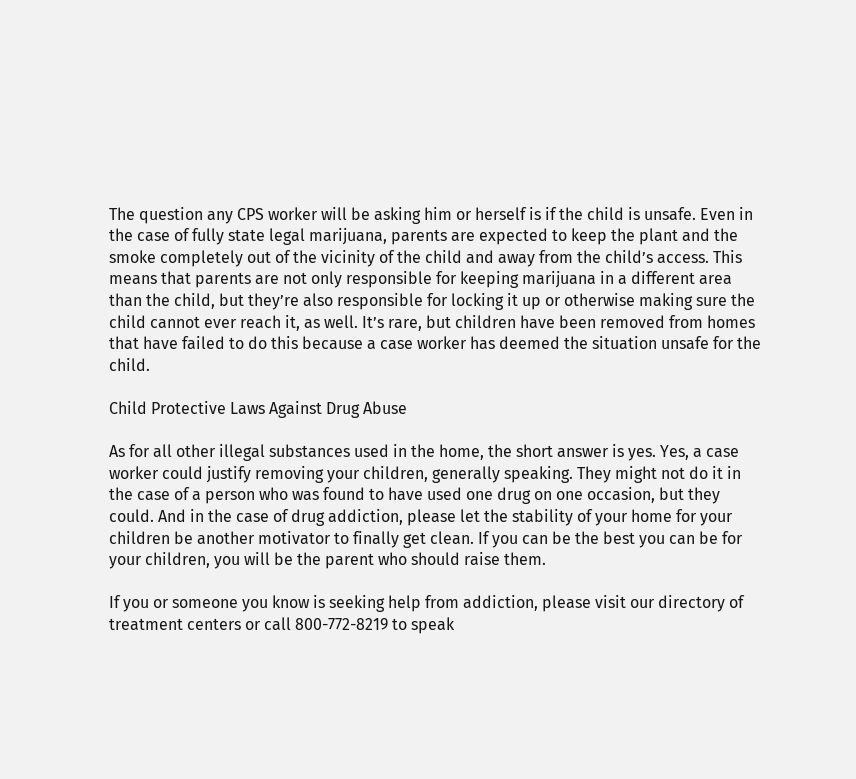The question any CPS worker will be asking him or herself is if the child is unsafe. Even in the case of fully state legal marijuana, parents are expected to keep the plant and the smoke completely out of the vicinity of the child and away from the child’s access. This means that parents are not only responsible for keeping marijuana in a different area than the child, but they’re also responsible for locking it up or otherwise making sure the child cannot ever reach it, as well. It’s rare, but children have been removed from homes that have failed to do this because a case worker has deemed the situation unsafe for the child.

Child Protective Laws Against Drug Abuse

As for all other illegal substances used in the home, the short answer is yes. Yes, a case worker could justify removing your children, generally speaking. They might not do it in the case of a person who was found to have used one drug on one occasion, but they could. And in the case of drug addiction, please let the stability of your home for your children be another motivator to finally get clean. If you can be the best you can be for your children, you will be the parent who should raise them.

If you or someone you know is seeking help from addiction, please visit our directory of treatment centers or call 800-772-8219 to speak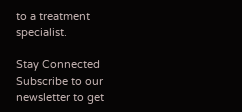to a treatment specialist.

Stay Connected
Subscribe to our newsletter to get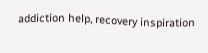addiction help, recovery inspiration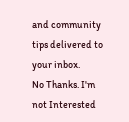and community tips delivered to your inbox.
No Thanks. I'm not Interested